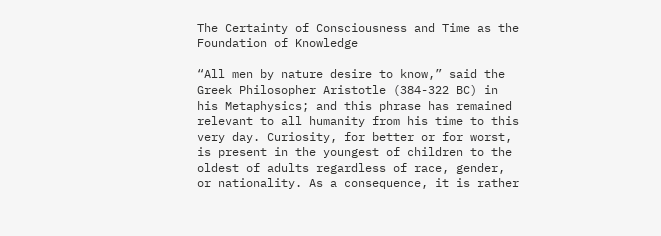The Certainty of Consciousness and Time as the Foundation of Knowledge

“All men by nature desire to know,” said the Greek Philosopher Aristotle (384-322 BC) in his Metaphysics; and this phrase has remained relevant to all humanity from his time to this very day. Curiosity, for better or for worst, is present in the youngest of children to the oldest of adults regardless of race, gender, or nationality. As a consequence, it is rather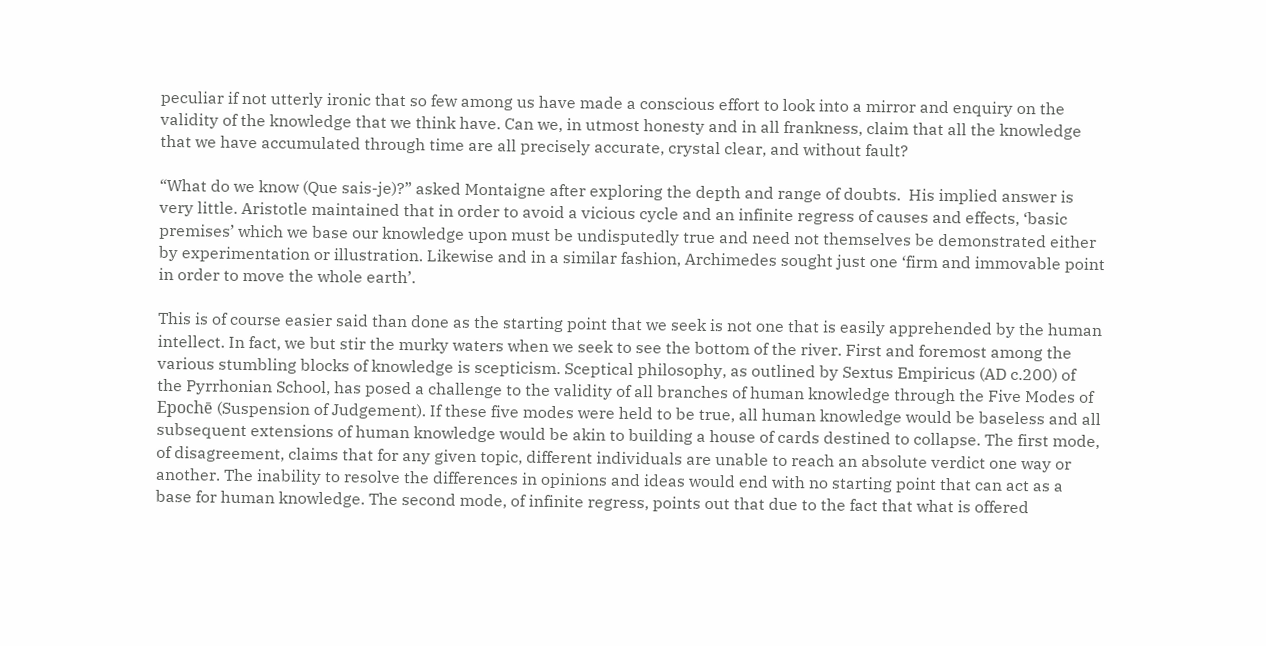peculiar if not utterly ironic that so few among us have made a conscious effort to look into a mirror and enquiry on the validity of the knowledge that we think have. Can we, in utmost honesty and in all frankness, claim that all the knowledge that we have accumulated through time are all precisely accurate, crystal clear, and without fault?

“What do we know (Que sais-je)?” asked Montaigne after exploring the depth and range of doubts.  His implied answer is very little. Aristotle maintained that in order to avoid a vicious cycle and an infinite regress of causes and effects, ‘basic premises’ which we base our knowledge upon must be undisputedly true and need not themselves be demonstrated either by experimentation or illustration. Likewise and in a similar fashion, Archimedes sought just one ‘firm and immovable point in order to move the whole earth’.

This is of course easier said than done as the starting point that we seek is not one that is easily apprehended by the human intellect. In fact, we but stir the murky waters when we seek to see the bottom of the river. First and foremost among the various stumbling blocks of knowledge is scepticism. Sceptical philosophy, as outlined by Sextus Empiricus (AD c.200) of the Pyrrhonian School, has posed a challenge to the validity of all branches of human knowledge through the Five Modes of Epochē (Suspension of Judgement). If these five modes were held to be true, all human knowledge would be baseless and all subsequent extensions of human knowledge would be akin to building a house of cards destined to collapse. The first mode, of disagreement, claims that for any given topic, different individuals are unable to reach an absolute verdict one way or another. The inability to resolve the differences in opinions and ideas would end with no starting point that can act as a base for human knowledge. The second mode, of infinite regress, points out that due to the fact that what is offered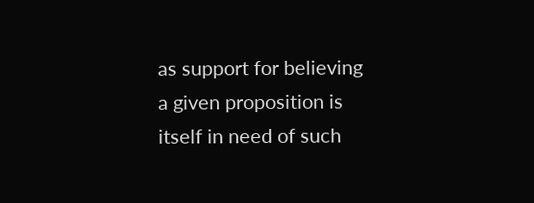as support for believing a given proposition is itself in need of such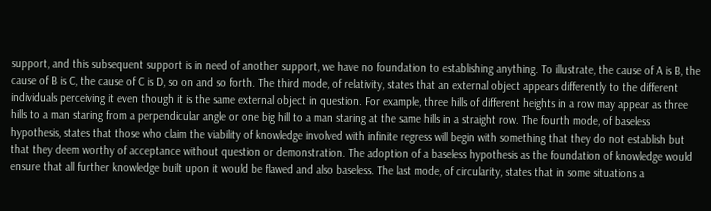support, and this subsequent support is in need of another support, we have no foundation to establishing anything. To illustrate, the cause of A is B, the cause of B is C, the cause of C is D, so on and so forth. The third mode, of relativity, states that an external object appears differently to the different individuals perceiving it even though it is the same external object in question. For example, three hills of different heights in a row may appear as three hills to a man staring from a perpendicular angle or one big hill to a man staring at the same hills in a straight row. The fourth mode, of baseless hypothesis, states that those who claim the viability of knowledge involved with infinite regress will begin with something that they do not establish but that they deem worthy of acceptance without question or demonstration. The adoption of a baseless hypothesis as the foundation of knowledge would ensure that all further knowledge built upon it would be flawed and also baseless. The last mode, of circularity, states that in some situations a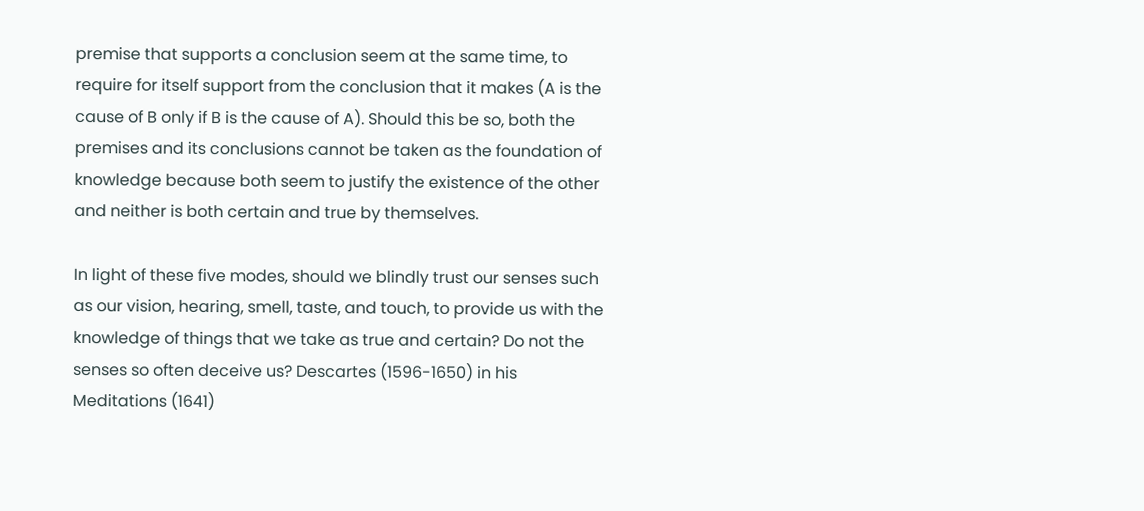premise that supports a conclusion seem at the same time, to require for itself support from the conclusion that it makes (A is the cause of B only if B is the cause of A). Should this be so, both the premises and its conclusions cannot be taken as the foundation of knowledge because both seem to justify the existence of the other and neither is both certain and true by themselves.

In light of these five modes, should we blindly trust our senses such as our vision, hearing, smell, taste, and touch, to provide us with the knowledge of things that we take as true and certain? Do not the senses so often deceive us? Descartes (1596-1650) in his Meditations (1641)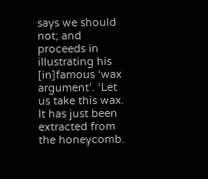says we should not; and proceeds in illustrating his [in]famous ‘wax argument’. ‘Let us take this wax. It has just been extracted from the honeycomb.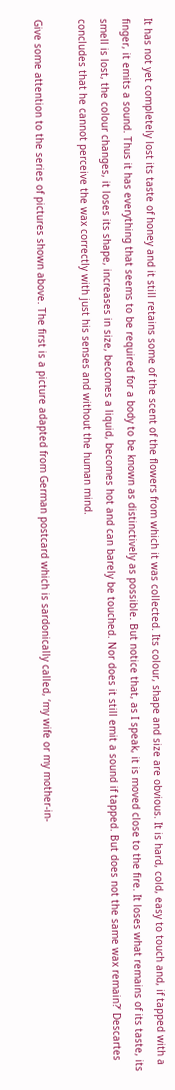It has not yet completely lost its taste of honey and it still retains some of the scent of the flowers from which it was collected. Its colour, shape and size are obvious. It is hard, cold, easy to touch and, if tapped with a finger, it emits a sound. Thus it has everything that seems to be required for a body to be known as distinctively as possible. But notice that, as I speak, it is moved close to the fire. It loses what remains of its taste, its smell is lost, the colour changes, it loses its shape, increases in size, becomes a liquid, becomes hot and can barely be touched. Nor does it still emit a sound if tapped. But does not the same wax remain?’ Descartes concludes that he cannot perceive the wax correctly with just his senses and without the human mind.

Give some attention to the series of pictures shown above. The first is a picture adapted from German postcard which is sardonically called, ‘my wife or my mother-in-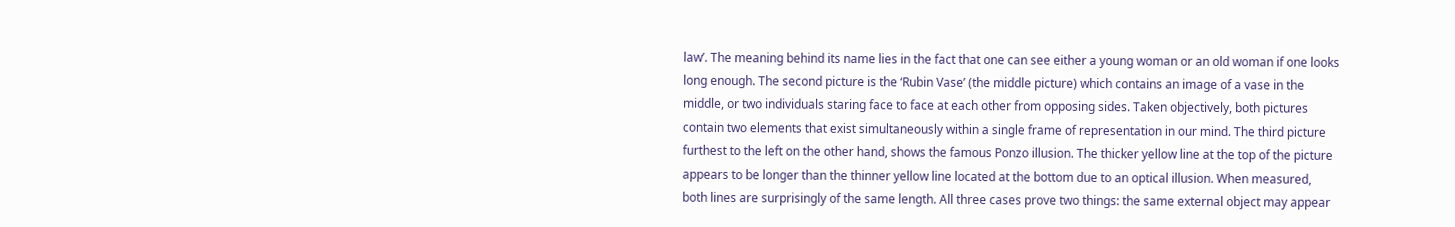law’. The meaning behind its name lies in the fact that one can see either a young woman or an old woman if one looks long enough. The second picture is the ‘Rubin Vase’ (the middle picture) which contains an image of a vase in the middle, or two individuals staring face to face at each other from opposing sides. Taken objectively, both pictures contain two elements that exist simultaneously within a single frame of representation in our mind. The third picture furthest to the left on the other hand, shows the famous Ponzo illusion. The thicker yellow line at the top of the picture appears to be longer than the thinner yellow line located at the bottom due to an optical illusion. When measured, both lines are surprisingly of the same length. All three cases prove two things: the same external object may appear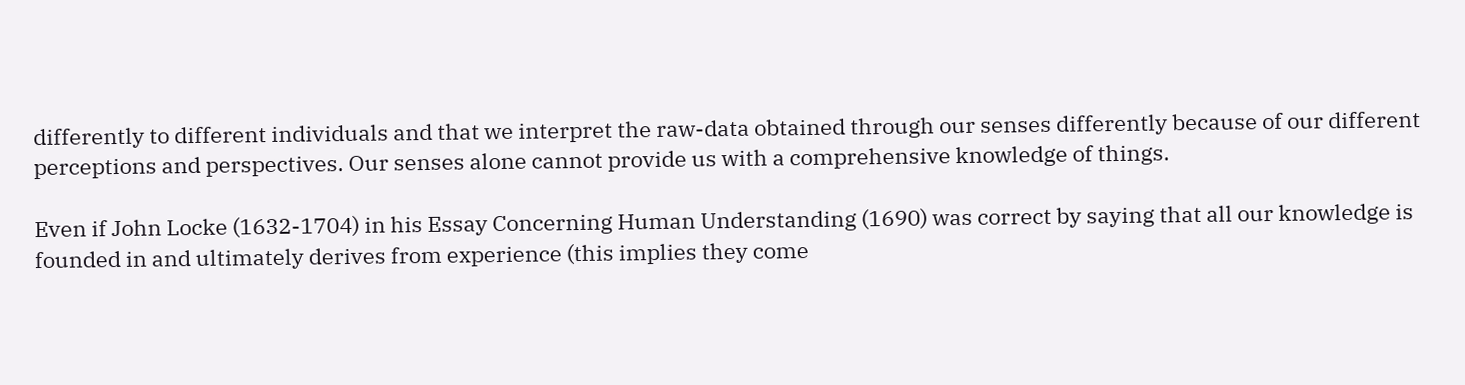differently to different individuals and that we interpret the raw-data obtained through our senses differently because of our different perceptions and perspectives. Our senses alone cannot provide us with a comprehensive knowledge of things.

Even if John Locke (1632-1704) in his Essay Concerning Human Understanding (1690) was correct by saying that all our knowledge is founded in and ultimately derives from experience (this implies they come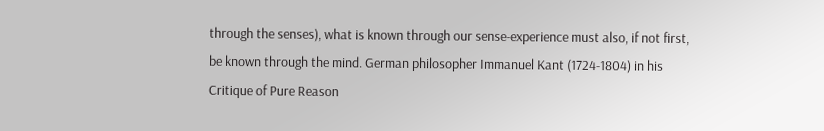through the senses), what is known through our sense-experience must also, if not first, be known through the mind. German philosopher Immanuel Kant (1724-1804) in his Critique of Pure Reason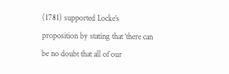(1781) supported Locke’s proposition by stating that ‘there can be no doubt that all of our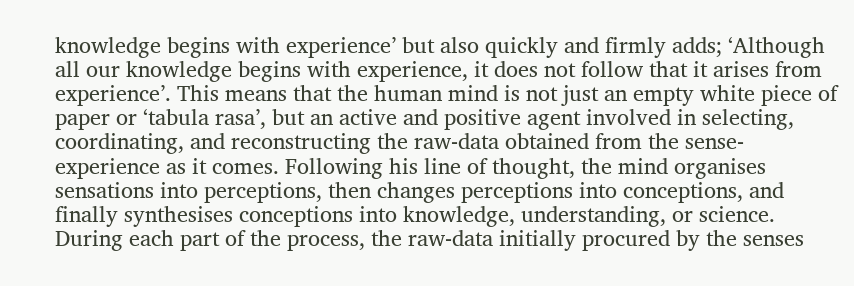knowledge begins with experience’ but also quickly and firmly adds; ‘Although all our knowledge begins with experience, it does not follow that it arises from experience’. This means that the human mind is not just an empty white piece of paper or ‘tabula rasa’, but an active and positive agent involved in selecting, coordinating, and reconstructing the raw-data obtained from the sense-experience as it comes. Following his line of thought, the mind organises sensations into perceptions, then changes perceptions into conceptions, and finally synthesises conceptions into knowledge, understanding, or science. During each part of the process, the raw-data initially procured by the senses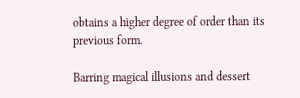obtains a higher degree of order than its previous form.

Barring magical illusions and dessert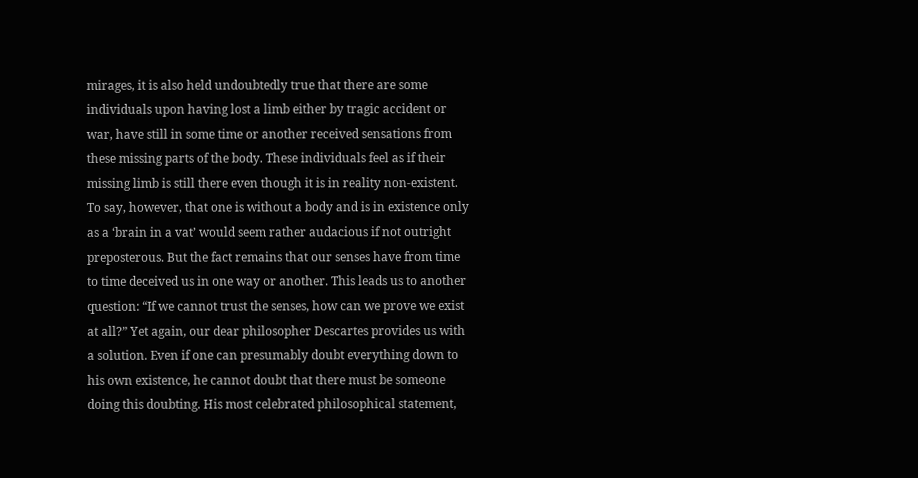mirages, it is also held undoubtedly true that there are some individuals upon having lost a limb either by tragic accident or war, have still in some time or another received sensations from these missing parts of the body. These individuals feel as if their missing limb is still there even though it is in reality non-existent. To say, however, that one is without a body and is in existence only as a ‘brain in a vat’ would seem rather audacious if not outright preposterous. But the fact remains that our senses have from time to time deceived us in one way or another. This leads us to another question: “If we cannot trust the senses, how can we prove we exist at all?” Yet again, our dear philosopher Descartes provides us with a solution. Even if one can presumably doubt everything down to his own existence, he cannot doubt that there must be someone doing this doubting. His most celebrated philosophical statement,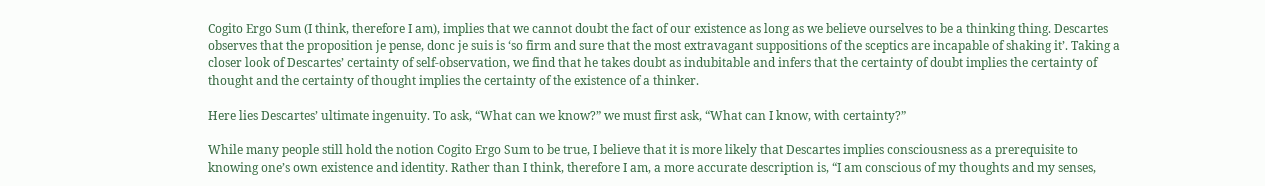Cogito Ergo Sum (I think, therefore I am), implies that we cannot doubt the fact of our existence as long as we believe ourselves to be a thinking thing. Descartes observes that the proposition je pense, donc je suis is ‘so firm and sure that the most extravagant suppositions of the sceptics are incapable of shaking it’. Taking a closer look of Descartes’ certainty of self-observation, we find that he takes doubt as indubitable and infers that the certainty of doubt implies the certainty of thought and the certainty of thought implies the certainty of the existence of a thinker.

Here lies Descartes’ ultimate ingenuity. To ask, “What can we know?” we must first ask, “What can I know, with certainty?”

While many people still hold the notion Cogito Ergo Sum to be true, I believe that it is more likely that Descartes implies consciousness as a prerequisite to knowing one’s own existence and identity. Rather than I think, therefore I am, a more accurate description is, “I am conscious of my thoughts and my senses,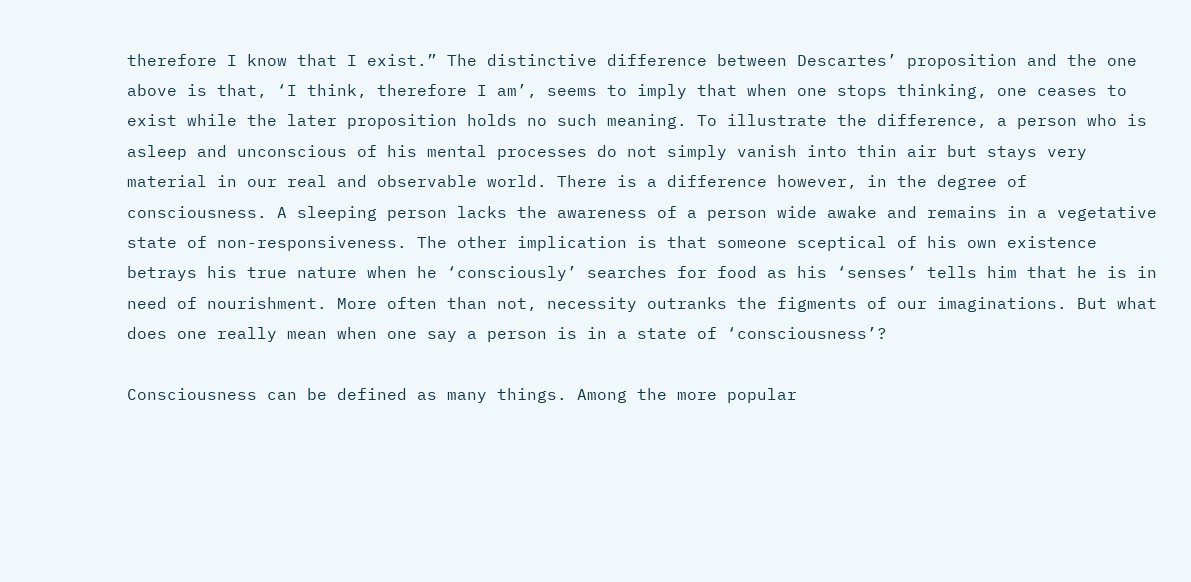therefore I know that I exist.” The distinctive difference between Descartes’ proposition and the one above is that, ‘I think, therefore I am’, seems to imply that when one stops thinking, one ceases to exist while the later proposition holds no such meaning. To illustrate the difference, a person who is asleep and unconscious of his mental processes do not simply vanish into thin air but stays very material in our real and observable world. There is a difference however, in the degree of consciousness. A sleeping person lacks the awareness of a person wide awake and remains in a vegetative state of non-responsiveness. The other implication is that someone sceptical of his own existence betrays his true nature when he ‘consciously’ searches for food as his ‘senses’ tells him that he is in need of nourishment. More often than not, necessity outranks the figments of our imaginations. But what does one really mean when one say a person is in a state of ‘consciousness’?

Consciousness can be defined as many things. Among the more popular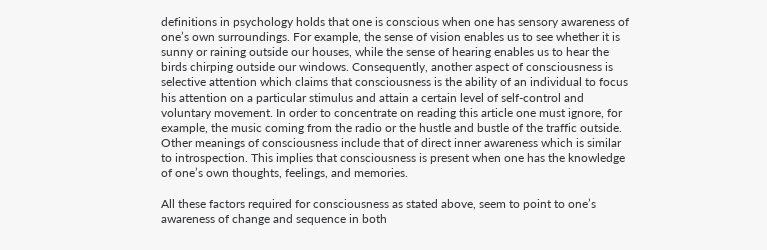definitions in psychology holds that one is conscious when one has sensory awareness of one’s own surroundings. For example, the sense of vision enables us to see whether it is sunny or raining outside our houses, while the sense of hearing enables us to hear the birds chirping outside our windows. Consequently, another aspect of consciousness is selective attention which claims that consciousness is the ability of an individual to focus his attention on a particular stimulus and attain a certain level of self-control and voluntary movement. In order to concentrate on reading this article one must ignore, for example, the music coming from the radio or the hustle and bustle of the traffic outside. Other meanings of consciousness include that of direct inner awareness which is similar to introspection. This implies that consciousness is present when one has the knowledge of one’s own thoughts, feelings, and memories.

All these factors required for consciousness as stated above, seem to point to one’s awareness of change and sequence in both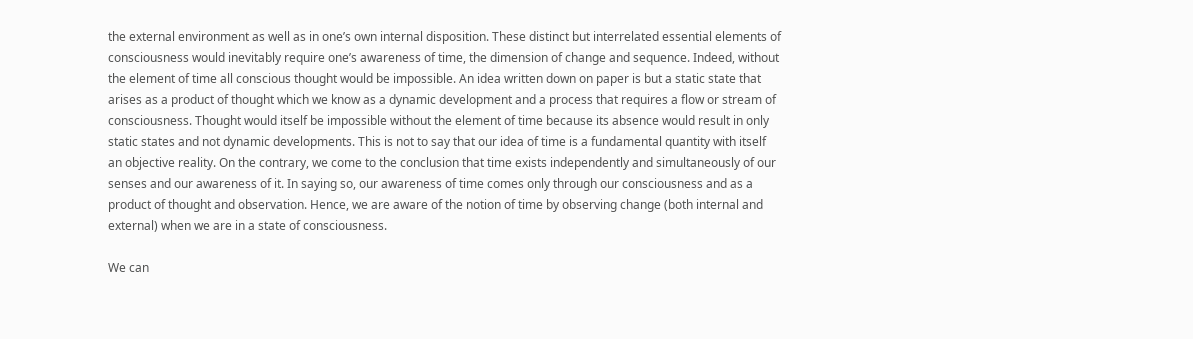the external environment as well as in one’s own internal disposition. These distinct but interrelated essential elements of consciousness would inevitably require one’s awareness of time, the dimension of change and sequence. Indeed, without the element of time all conscious thought would be impossible. An idea written down on paper is but a static state that arises as a product of thought which we know as a dynamic development and a process that requires a flow or stream of consciousness. Thought would itself be impossible without the element of time because its absence would result in only static states and not dynamic developments. This is not to say that our idea of time is a fundamental quantity with itself an objective reality. On the contrary, we come to the conclusion that time exists independently and simultaneously of our senses and our awareness of it. In saying so, our awareness of time comes only through our consciousness and as a product of thought and observation. Hence, we are aware of the notion of time by observing change (both internal and external) when we are in a state of consciousness.

We can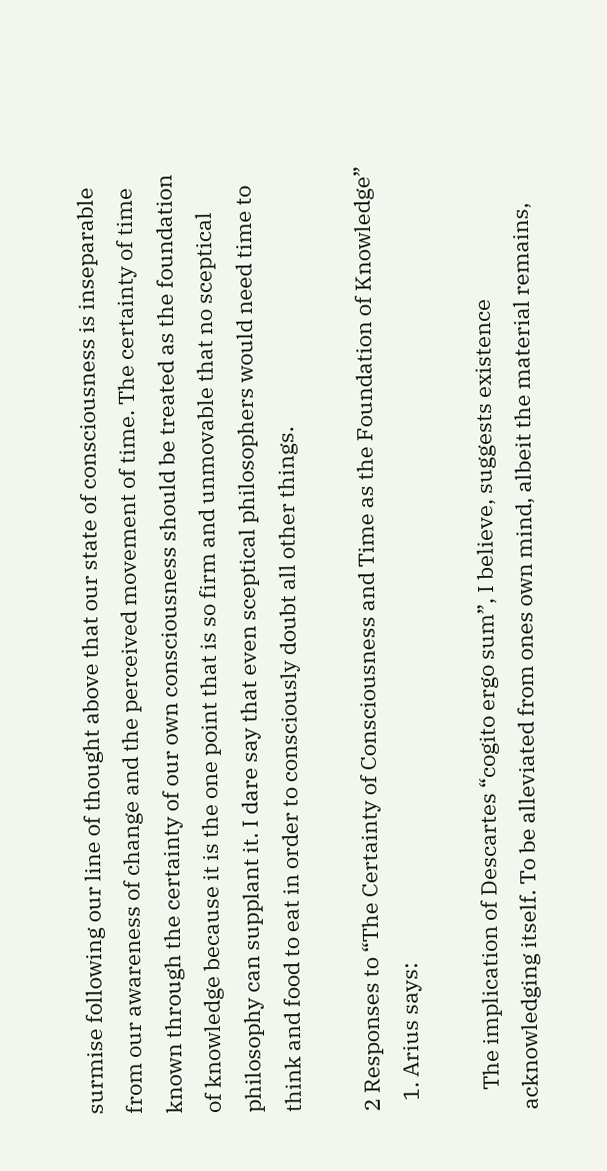surmise following our line of thought above that our state of consciousness is inseparable from our awareness of change and the perceived movement of time. The certainty of time known through the certainty of our own consciousness should be treated as the foundation of knowledge because it is the one point that is so firm and unmovable that no sceptical philosophy can supplant it. I dare say that even sceptical philosophers would need time to think and food to eat in order to consciously doubt all other things.

2 Responses to “The Certainty of Consciousness and Time as the Foundation of Knowledge”
  1. Arius says:

    The implication of Descartes “cogito ergo sum”, I believe, suggests existence acknowledging itself. To be alleviated from ones own mind, albeit the material remains,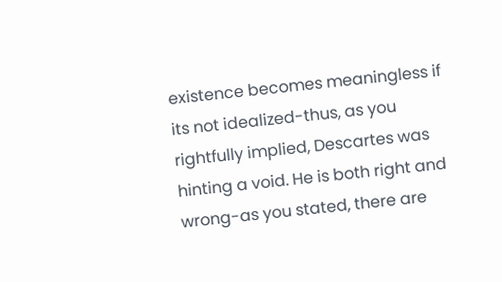existence becomes meaningless if its not idealized-thus, as you rightfully implied, Descartes was hinting a void. He is both right and wrong-as you stated, there are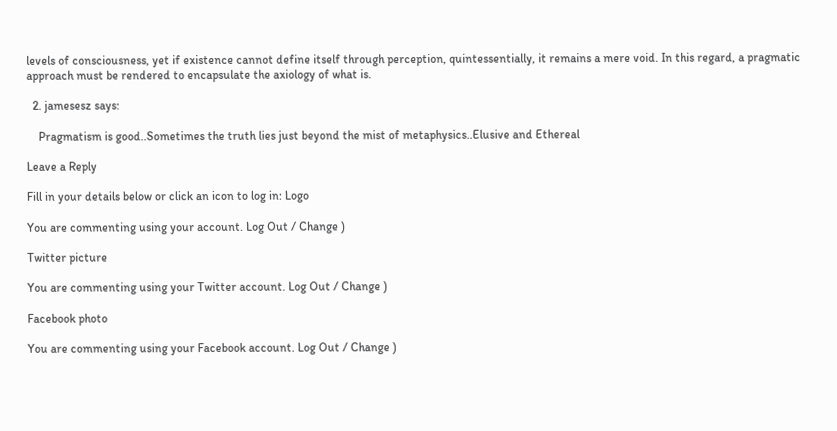levels of consciousness, yet if existence cannot define itself through perception, quintessentially, it remains a mere void. In this regard, a pragmatic approach must be rendered to encapsulate the axiology of what is.

  2. jamesesz says:

    Pragmatism is good..Sometimes the truth lies just beyond the mist of metaphysics..Elusive and Ethereal

Leave a Reply

Fill in your details below or click an icon to log in: Logo

You are commenting using your account. Log Out / Change )

Twitter picture

You are commenting using your Twitter account. Log Out / Change )

Facebook photo

You are commenting using your Facebook account. Log Out / Change )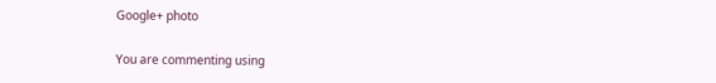Google+ photo

You are commenting using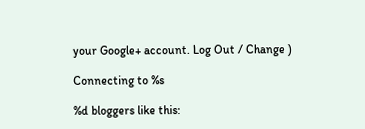your Google+ account. Log Out / Change )

Connecting to %s

%d bloggers like this: